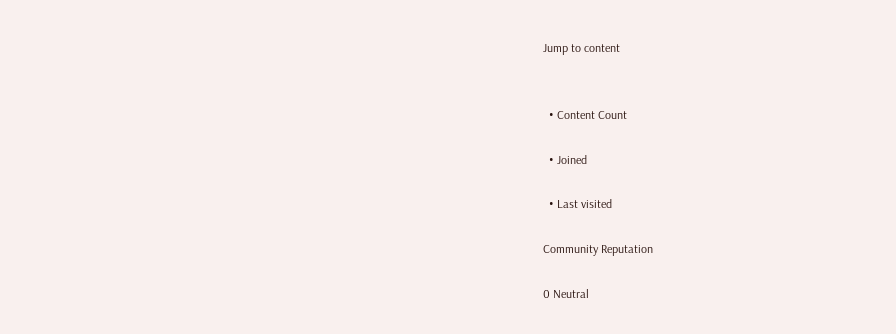Jump to content


  • Content Count

  • Joined

  • Last visited

Community Reputation

0 Neutral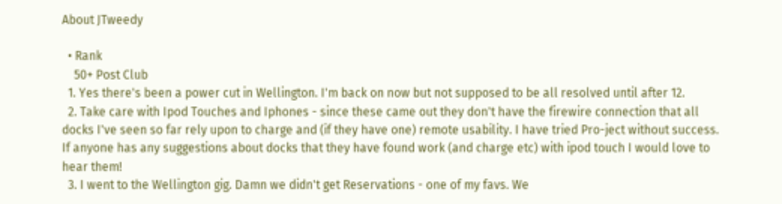About JTweedy

  • Rank
    50+ Post Club
  1. Yes there's been a power cut in Wellington. I'm back on now but not supposed to be all resolved until after 12.
  2. Take care with Ipod Touches and Iphones - since these came out they don't have the firewire connection that all docks I've seen so far rely upon to charge and (if they have one) remote usability. I have tried Pro-ject without success. If anyone has any suggestions about docks that they have found work (and charge etc) with ipod touch I would love to hear them!
  3. I went to the Wellington gig. Damn we didn't get Reservations - one of my favs. We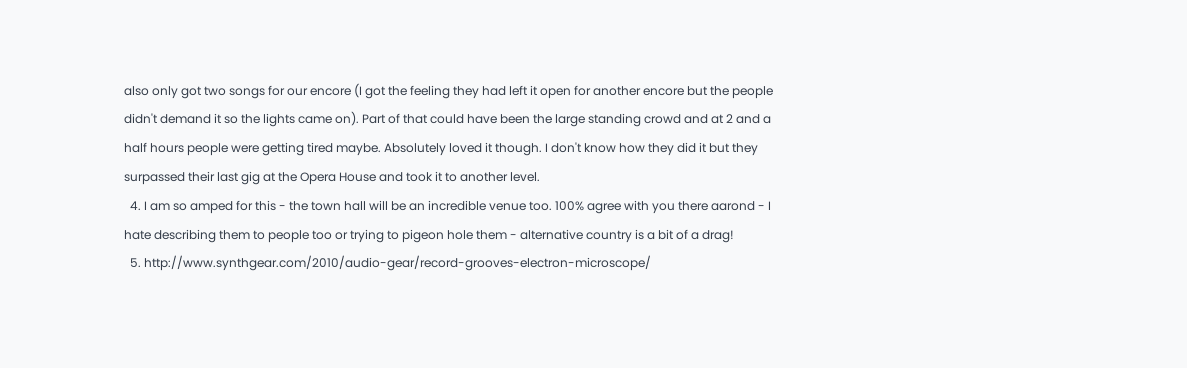also only got two songs for our encore (I got the feeling they had left it open for another encore but the people didn't demand it so the lights came on). Part of that could have been the large standing crowd and at 2 and a half hours people were getting tired maybe. Absolutely loved it though. I don't know how they did it but they surpassed their last gig at the Opera House and took it to another level.
  4. I am so amped for this - the town hall will be an incredible venue too. 100% agree with you there aarond - I hate describing them to people too or trying to pigeon hole them - alternative country is a bit of a drag!
  5. http://www.synthgear.com/2010/audio-gear/record-grooves-electron-microscope/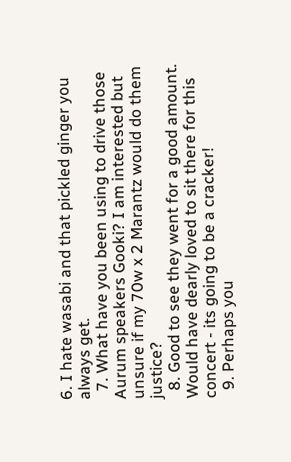6. I hate wasabi and that pickled ginger you always get.
  7. What have you been using to drive those Aurum speakers Gooki? I am interested but unsure if my 70w x 2 Marantz would do them justice?
  8. Good to see they went for a good amount. Would have dearly loved to sit there for this concert - its going to be a cracker!
  9. Perhaps you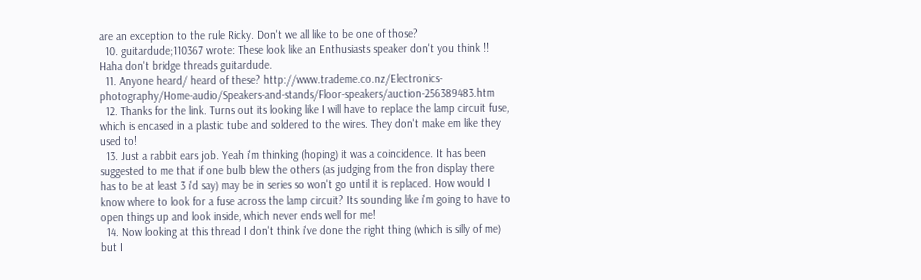are an exception to the rule Ricky. Don't we all like to be one of those?
  10. guitardude;110367 wrote: These look like an Enthusiasts speaker don't you think !! Haha don't bridge threads guitardude.
  11. Anyone heard/ heard of these? http://www.trademe.co.nz/Electronics-photography/Home-audio/Speakers-and-stands/Floor-speakers/auction-256389483.htm
  12. Thanks for the link. Turns out its looking like I will have to replace the lamp circuit fuse, which is encased in a plastic tube and soldered to the wires. They don't make em like they used to!
  13. Just a rabbit ears job. Yeah i'm thinking (hoping) it was a coincidence. It has been suggested to me that if one bulb blew the others (as judging from the fron display there has to be at least 3 i'd say) may be in series so won't go until it is replaced. How would I know where to look for a fuse across the lamp circuit? Its sounding like i'm going to have to open things up and look inside, which never ends well for me!
  14. Now looking at this thread I don't think i've done the right thing (which is silly of me) but I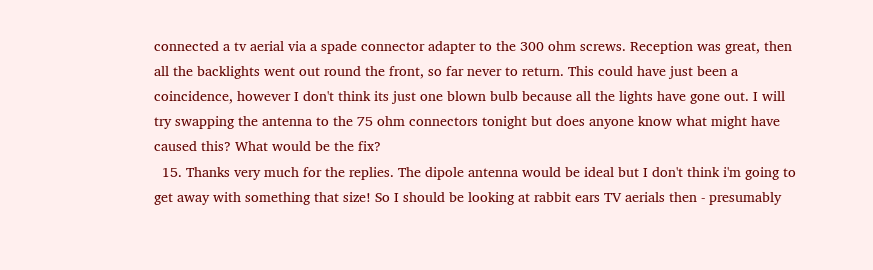connected a tv aerial via a spade connector adapter to the 300 ohm screws. Reception was great, then all the backlights went out round the front, so far never to return. This could have just been a coincidence, however I don't think its just one blown bulb because all the lights have gone out. I will try swapping the antenna to the 75 ohm connectors tonight but does anyone know what might have caused this? What would be the fix?
  15. Thanks very much for the replies. The dipole antenna would be ideal but I don't think i'm going to get away with something that size! So I should be looking at rabbit ears TV aerials then - presumably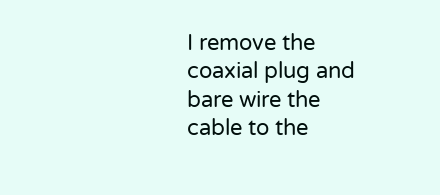I remove the coaxial plug and bare wire the cable to the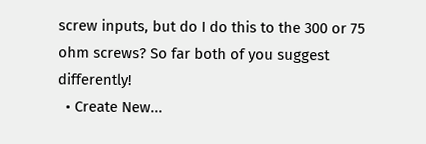screw inputs, but do I do this to the 300 or 75 ohm screws? So far both of you suggest differently!
  • Create New...